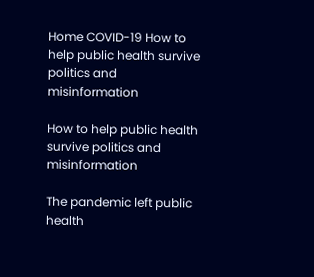Home COVID-19 How to help public health survive politics and misinformation

How to help public health survive politics and misinformation

The pandemic left public health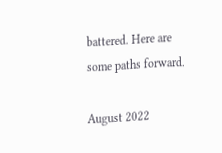battered. Here are some paths forward.

August 2022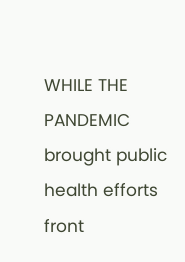WHILE THE PANDEMIC brought public health efforts front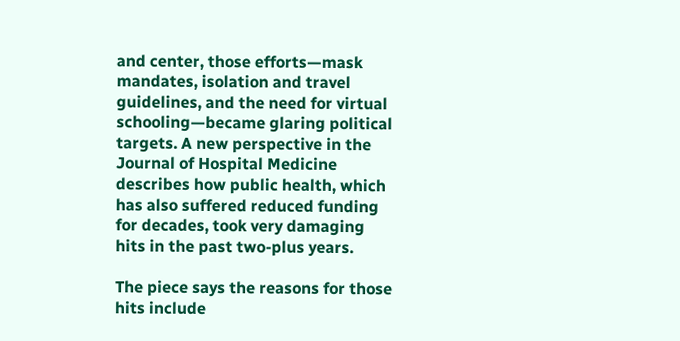and center, those efforts—mask mandates, isolation and travel guidelines, and the need for virtual schooling—became glaring political targets. A new perspective in the Journal of Hospital Medicine describes how public health, which has also suffered reduced funding for decades, took very damaging hits in the past two-plus years.

The piece says the reasons for those hits include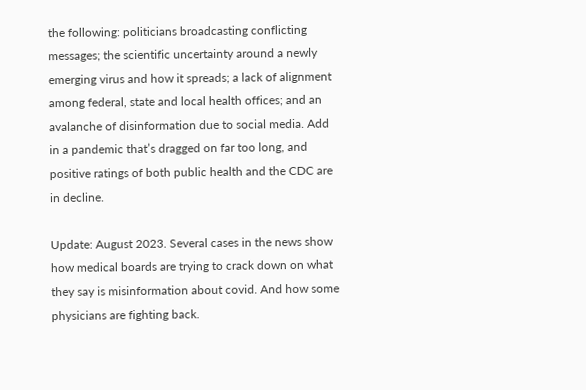the following: politicians broadcasting conflicting messages; the scientific uncertainty around a newly emerging virus and how it spreads; a lack of alignment among federal, state and local health offices; and an avalanche of disinformation due to social media. Add in a pandemic that’s dragged on far too long, and positive ratings of both public health and the CDC are in decline.

Update: August 2023. Several cases in the news show how medical boards are trying to crack down on what they say is misinformation about covid. And how some physicians are fighting back.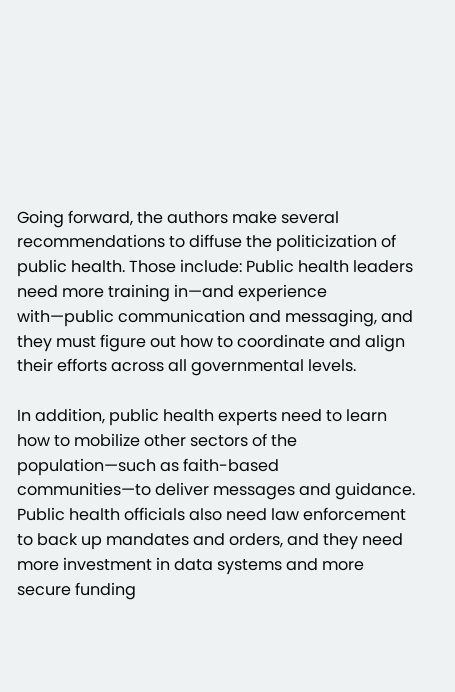Going forward, the authors make several recommendations to diffuse the politicization of public health. Those include: Public health leaders need more training in—and experience with—public communication and messaging, and they must figure out how to coordinate and align their efforts across all governmental levels.

In addition, public health experts need to learn how to mobilize other sectors of the population—such as faith-based communities—to deliver messages and guidance. Public health officials also need law enforcement to back up mandates and orders, and they need more investment in data systems and more secure funding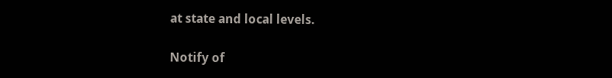at state and local levels.

Notify of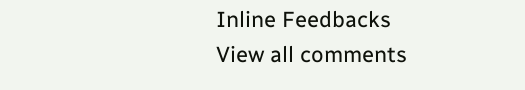Inline Feedbacks
View all comments